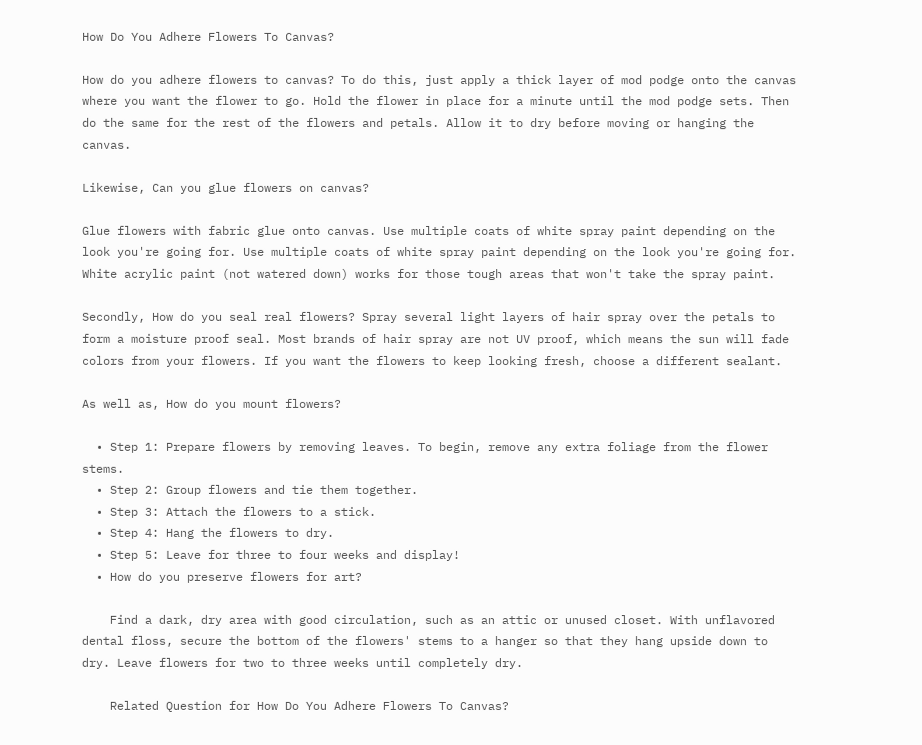How Do You Adhere Flowers To Canvas?

How do you adhere flowers to canvas? To do this, just apply a thick layer of mod podge onto the canvas where you want the flower to go. Hold the flower in place for a minute until the mod podge sets. Then do the same for the rest of the flowers and petals. Allow it to dry before moving or hanging the canvas.

Likewise, Can you glue flowers on canvas?

Glue flowers with fabric glue onto canvas. Use multiple coats of white spray paint depending on the look you're going for. Use multiple coats of white spray paint depending on the look you're going for. White acrylic paint (not watered down) works for those tough areas that won't take the spray paint.

Secondly, How do you seal real flowers? Spray several light layers of hair spray over the petals to form a moisture proof seal. Most brands of hair spray are not UV proof, which means the sun will fade colors from your flowers. If you want the flowers to keep looking fresh, choose a different sealant.

As well as, How do you mount flowers?

  • Step 1: Prepare flowers by removing leaves. To begin, remove any extra foliage from the flower stems.
  • Step 2: Group flowers and tie them together.
  • Step 3: Attach the flowers to a stick.
  • Step 4: Hang the flowers to dry.
  • Step 5: Leave for three to four weeks and display!
  • How do you preserve flowers for art?

    Find a dark, dry area with good circulation, such as an attic or unused closet. With unflavored dental floss, secure the bottom of the flowers' stems to a hanger so that they hang upside down to dry. Leave flowers for two to three weeks until completely dry.

    Related Question for How Do You Adhere Flowers To Canvas?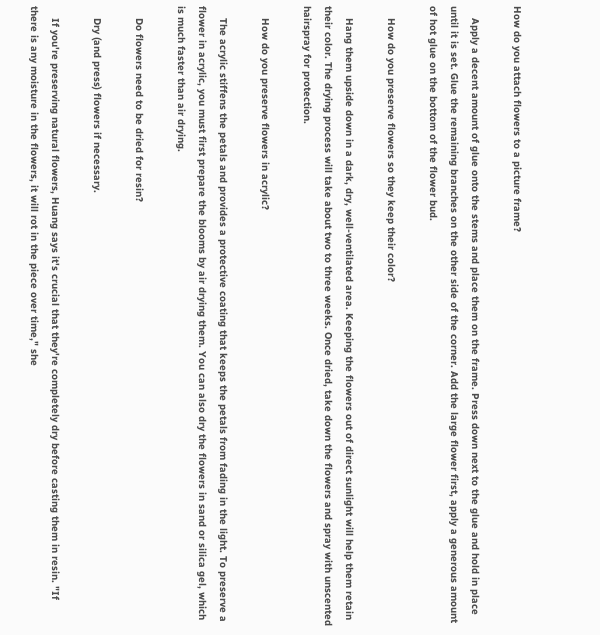How do you attach flowers to a picture frame?

    Apply a decent amount of glue onto the stems and place them on the frame. Press down next to the glue and hold in place until it is set. Glue the remaining branches on the other side of the corner. Add the large flower first, apply a generous amount of hot glue on the bottom of the flower bud.

    How do you preserve flowers so they keep their color?

    Hang them upside down in a dark, dry, well-ventilated area. Keeping the flowers out of direct sunlight will help them retain their color. The drying process will take about two to three weeks. Once dried, take down the flowers and spray with unscented hairspray for protection.

    How do you preserve flowers in acrylic?

    The acrylic stiffens the petals and provides a protective coating that keeps the petals from fading in the light. To preserve a flower in acrylic, you must first prepare the blooms by air drying them. You can also dry the flowers in sand or silica gel, which is much faster than air drying.

    Do flowers need to be dried for resin?

    Dry (and press) flowers if necessary.

    If you're preserving natural flowers, Huang says it's crucial that they're completely dry before casting them in resin. "If there is any moisture in the flowers, it will rot in the piece over time," she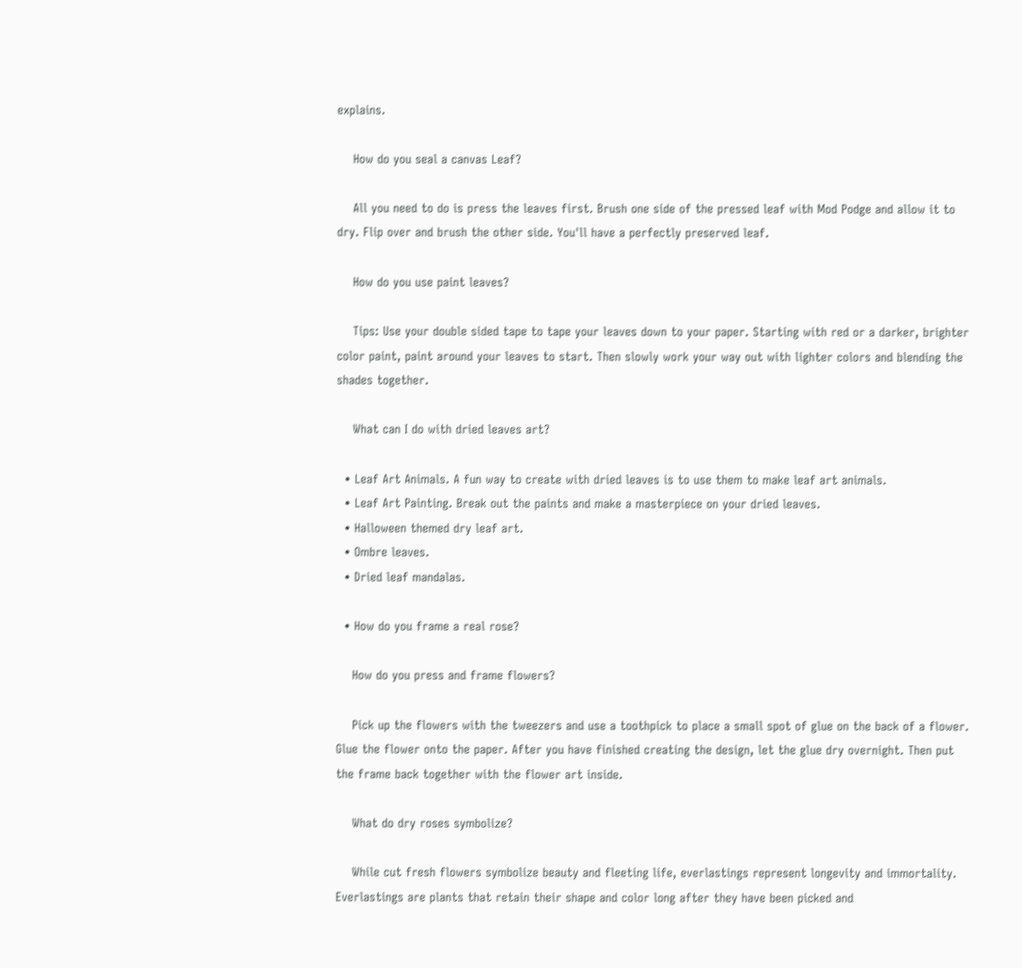explains.

    How do you seal a canvas Leaf?

    All you need to do is press the leaves first. Brush one side of the pressed leaf with Mod Podge and allow it to dry. Flip over and brush the other side. You'll have a perfectly preserved leaf.

    How do you use paint leaves?

    Tips: Use your double sided tape to tape your leaves down to your paper. Starting with red or a darker, brighter color paint, paint around your leaves to start. Then slowly work your way out with lighter colors and blending the shades together.

    What can I do with dried leaves art?

  • Leaf Art Animals. A fun way to create with dried leaves is to use them to make leaf art animals.
  • Leaf Art Painting. Break out the paints and make a masterpiece on your dried leaves.
  • Halloween themed dry leaf art.
  • Ombre leaves.
  • Dried leaf mandalas.

  • How do you frame a real rose?

    How do you press and frame flowers?

    Pick up the flowers with the tweezers and use a toothpick to place a small spot of glue on the back of a flower. Glue the flower onto the paper. After you have finished creating the design, let the glue dry overnight. Then put the frame back together with the flower art inside.

    What do dry roses symbolize?

    While cut fresh flowers symbolize beauty and fleeting life, everlastings represent longevity and immortality. Everlastings are plants that retain their shape and color long after they have been picked and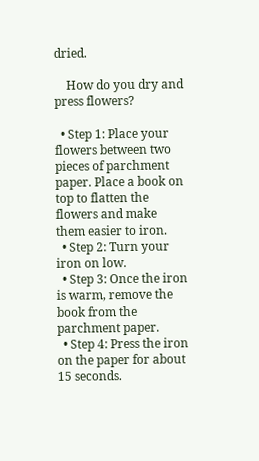dried.

    How do you dry and press flowers?

  • Step 1: Place your flowers between two pieces of parchment paper. Place a book on top to flatten the flowers and make them easier to iron.
  • Step 2: Turn your iron on low.
  • Step 3: Once the iron is warm, remove the book from the parchment paper.
  • Step 4: Press the iron on the paper for about 15 seconds.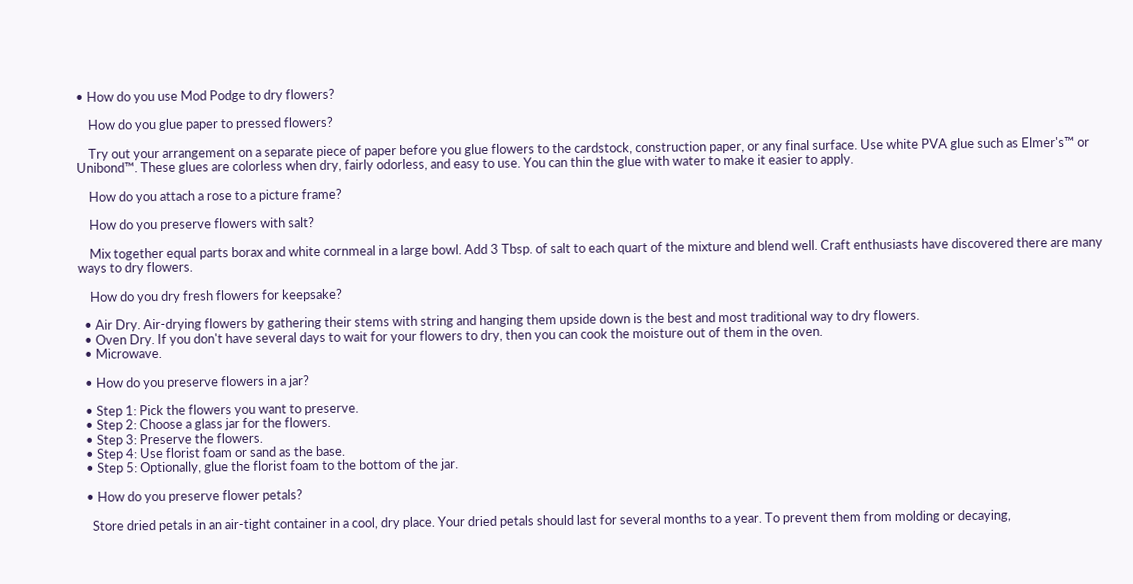• How do you use Mod Podge to dry flowers?

    How do you glue paper to pressed flowers?

    Try out your arrangement on a separate piece of paper before you glue flowers to the cardstock, construction paper, or any final surface. Use white PVA glue such as Elmer's™ or Unibond™. These glues are colorless when dry, fairly odorless, and easy to use. You can thin the glue with water to make it easier to apply.

    How do you attach a rose to a picture frame?

    How do you preserve flowers with salt?

    Mix together equal parts borax and white cornmeal in a large bowl. Add 3 Tbsp. of salt to each quart of the mixture and blend well. Craft enthusiasts have discovered there are many ways to dry flowers.

    How do you dry fresh flowers for keepsake?

  • Air Dry. Air-drying flowers by gathering their stems with string and hanging them upside down is the best and most traditional way to dry flowers.
  • Oven Dry. If you don't have several days to wait for your flowers to dry, then you can cook the moisture out of them in the oven.
  • Microwave.

  • How do you preserve flowers in a jar?

  • Step 1: Pick the flowers you want to preserve.
  • Step 2: Choose a glass jar for the flowers.
  • Step 3: Preserve the flowers.
  • Step 4: Use florist foam or sand as the base.
  • Step 5: Optionally, glue the florist foam to the bottom of the jar.

  • How do you preserve flower petals?

    Store dried petals in an air-tight container in a cool, dry place. Your dried petals should last for several months to a year. To prevent them from molding or decaying,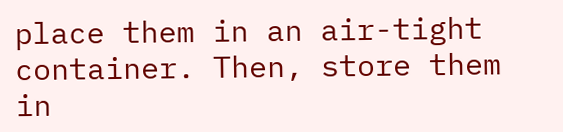place them in an air-tight container. Then, store them in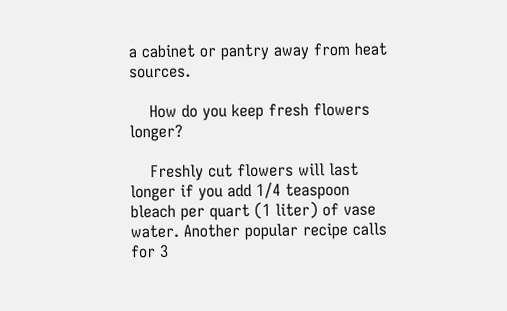a cabinet or pantry away from heat sources.

    How do you keep fresh flowers longer?

    Freshly cut flowers will last longer if you add 1/4 teaspoon bleach per quart (1 liter) of vase water. Another popular recipe calls for 3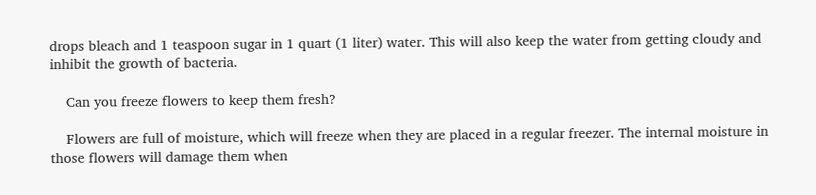drops bleach and 1 teaspoon sugar in 1 quart (1 liter) water. This will also keep the water from getting cloudy and inhibit the growth of bacteria.

    Can you freeze flowers to keep them fresh?

    Flowers are full of moisture, which will freeze when they are placed in a regular freezer. The internal moisture in those flowers will damage them when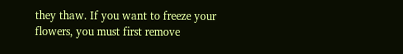they thaw. If you want to freeze your flowers, you must first remove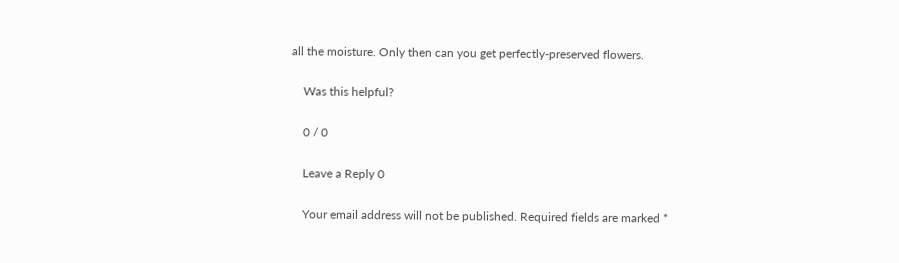all the moisture. Only then can you get perfectly-preserved flowers.

    Was this helpful?

    0 / 0

    Leave a Reply 0

    Your email address will not be published. Required fields are marked *